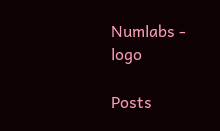Numlabs - logo

Posts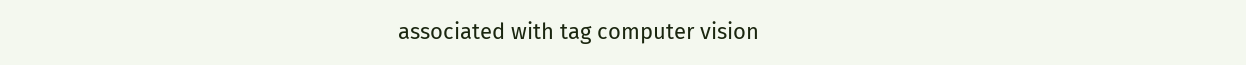associated with tag computer vision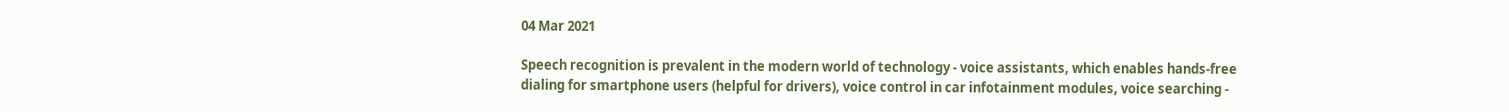04 Mar 2021

Speech recognition is prevalent in the modern world of technology - voice assistants, which enables hands-free dialing for smartphone users (helpful for drivers), voice control in car infotainment modules, voice searching -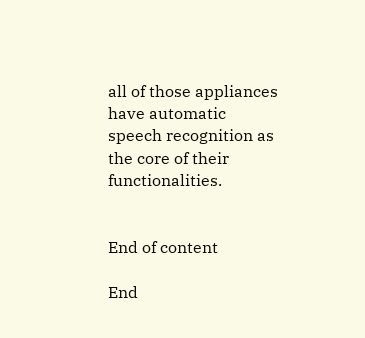all of those appliances have automatic speech recognition as the core of their functionalities.


End of content

End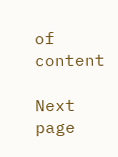of content

Next page